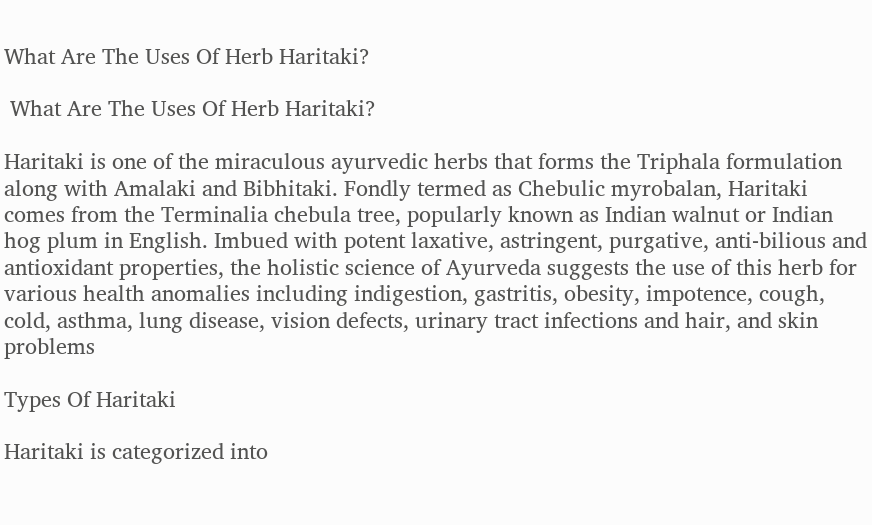What Are The Uses Of Herb Haritaki?

 What Are The Uses Of Herb Haritaki?

Haritaki is one of the miraculous ayurvedic herbs that forms the Triphala formulation along with Amalaki and Bibhitaki. Fondly termed as Chebulic myrobalan, Haritaki comes from the Terminalia chebula tree, popularly known as Indian walnut or Indian hog plum in English. Imbued with potent laxative, astringent, purgative, anti-bilious and antioxidant properties, the holistic science of Ayurveda suggests the use of this herb for various health anomalies including indigestion, gastritis, obesity, impotence, cough, cold, asthma, lung disease, vision defects, urinary tract infections and hair, and skin problems

Types Of Haritaki

Haritaki is categorized into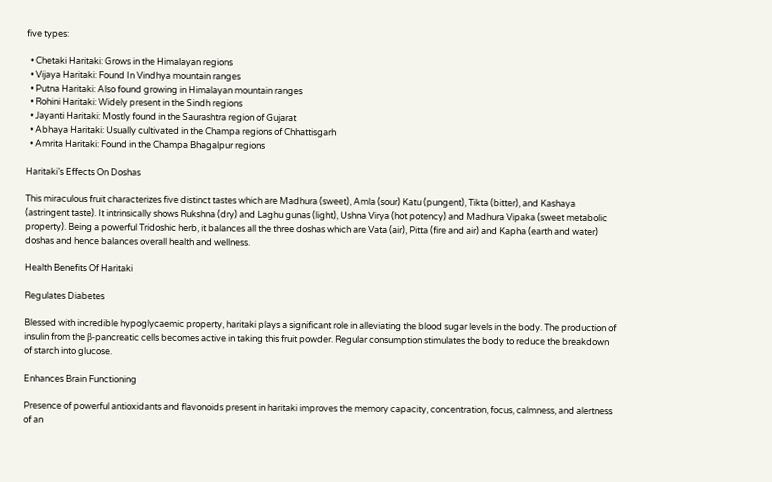five types:

  • Chetaki Haritaki: Grows in the Himalayan regions
  • Vijaya Haritaki: Found In Vindhya mountain ranges
  • Putna Haritaki: Also found growing in Himalayan mountain ranges
  • Rohini Haritaki: Widely present in the Sindh regions
  • Jayanti Haritaki: Mostly found in the Saurashtra region of Gujarat
  • Abhaya Haritaki: Usually cultivated in the Champa regions of Chhattisgarh
  • Amrita Haritaki: Found in the Champa Bhagalpur regions

Haritaki’s Effects On Doshas

This miraculous fruit characterizes five distinct tastes which are Madhura (sweet), Amla (sour) Katu (pungent), Tikta (bitter), and Kashaya (astringent taste). It intrinsically shows Rukshna (dry) and Laghu gunas (light), Ushna Virya (hot potency) and Madhura Vipaka (sweet metabolic property). Being a powerful Tridoshic herb, it balances all the three doshas which are Vata (air), Pitta (fire and air) and Kapha (earth and water) doshas and hence balances overall health and wellness.

Health Benefits Of Haritaki

Regulates Diabetes

Blessed with incredible hypoglycaemic property, haritaki plays a significant role in alleviating the blood sugar levels in the body. The production of insulin from the β-pancreatic cells becomes active in taking this fruit powder. Regular consumption stimulates the body to reduce the breakdown of starch into glucose.

Enhances Brain Functioning

Presence of powerful antioxidants and flavonoids present in haritaki improves the memory capacity, concentration, focus, calmness, and alertness of an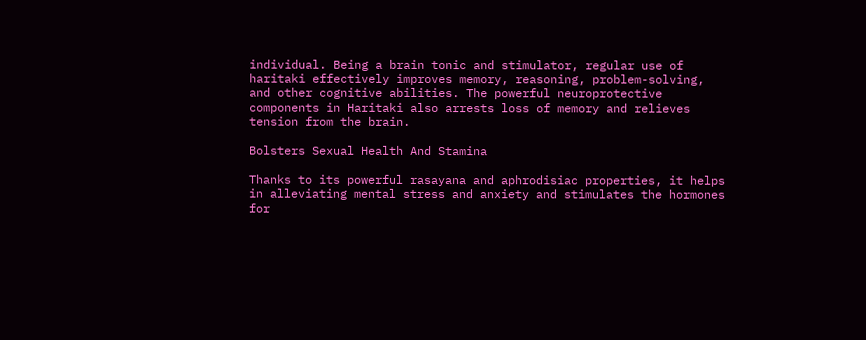individual. Being a brain tonic and stimulator, regular use of haritaki effectively improves memory, reasoning, problem-solving, and other cognitive abilities. The powerful neuroprotective components in Haritaki also arrests loss of memory and relieves tension from the brain.

Bolsters Sexual Health And Stamina

Thanks to its powerful rasayana and aphrodisiac properties, it helps in alleviating mental stress and anxiety and stimulates the hormones for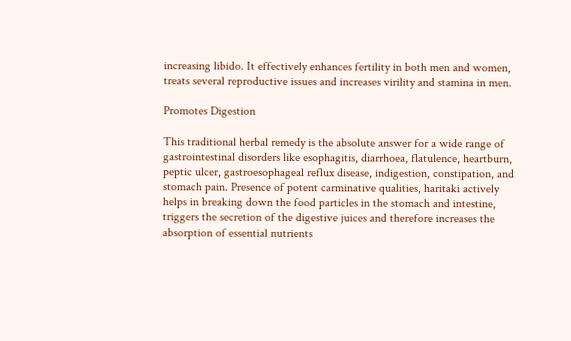increasing libido. It effectively enhances fertility in both men and women, treats several reproductive issues and increases virility and stamina in men.

Promotes Digestion

This traditional herbal remedy is the absolute answer for a wide range of gastrointestinal disorders like esophagitis, diarrhoea, flatulence, heartburn, peptic ulcer, gastroesophageal reflux disease, indigestion, constipation, and stomach pain. Presence of potent carminative qualities, haritaki actively helps in breaking down the food particles in the stomach and intestine, triggers the secretion of the digestive juices and therefore increases the absorption of essential nutrients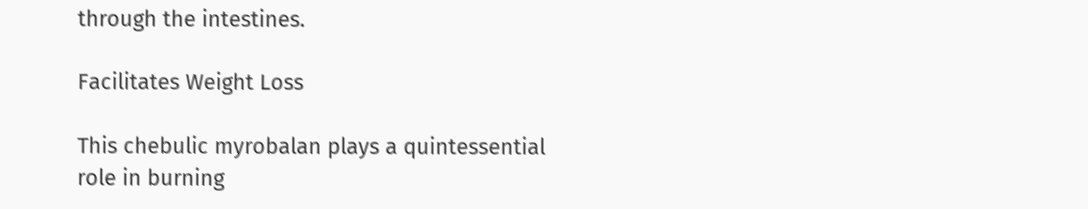through the intestines.

Facilitates Weight Loss

This chebulic myrobalan plays a quintessential role in burning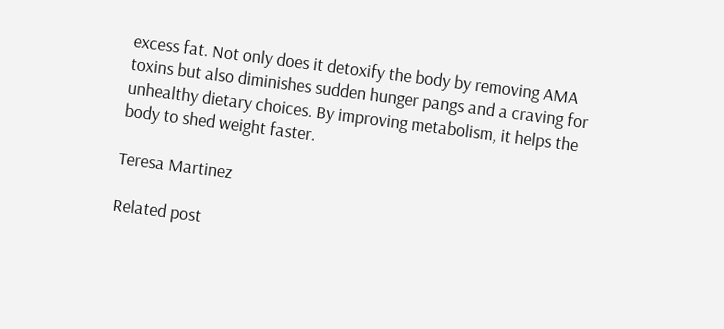excess fat. Not only does it detoxify the body by removing AMA toxins but also diminishes sudden hunger pangs and a craving for unhealthy dietary choices. By improving metabolism, it helps the body to shed weight faster.

Teresa Martinez

Related post